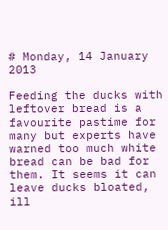# Monday, 14 January 2013

Feeding the ducks with leftover bread is a favourite pastime for many but experts have warned too much white bread can be bad for them. It seems it can leave ducks bloated, ill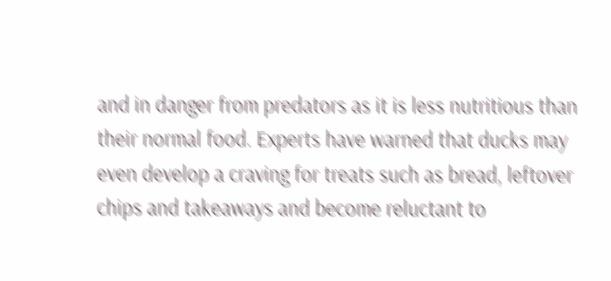and in danger from predators as it is less nutritious than their normal food. Experts have warned that ducks may even develop a craving for treats such as bread, leftover chips and takeaways and become reluctant to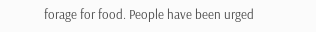forage for food. People have been urged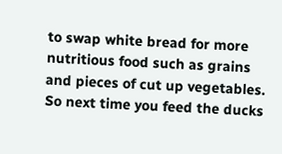to swap white bread for more nutritious food such as grains and pieces of cut up vegetables. So next time you feed the ducks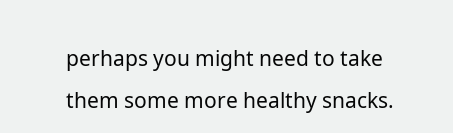perhaps you might need to take them some more healthy snacks.